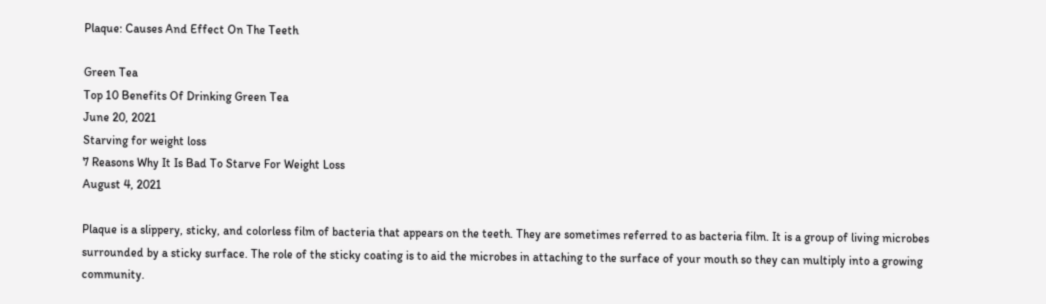Plaque: Causes And Effect On The Teeth

Green Tea
Top 10 Benefits Of Drinking Green Tea
June 20, 2021
Starving for weight loss
7 Reasons Why It Is Bad To Starve For Weight Loss
August 4, 2021

Plaque is a slippery, sticky, and colorless film of bacteria that appears on the teeth. They are sometimes referred to as bacteria film. It is a group of living microbes surrounded by a sticky surface. The role of the sticky coating is to aid the microbes in attaching to the surface of your mouth so they can multiply into a growing community.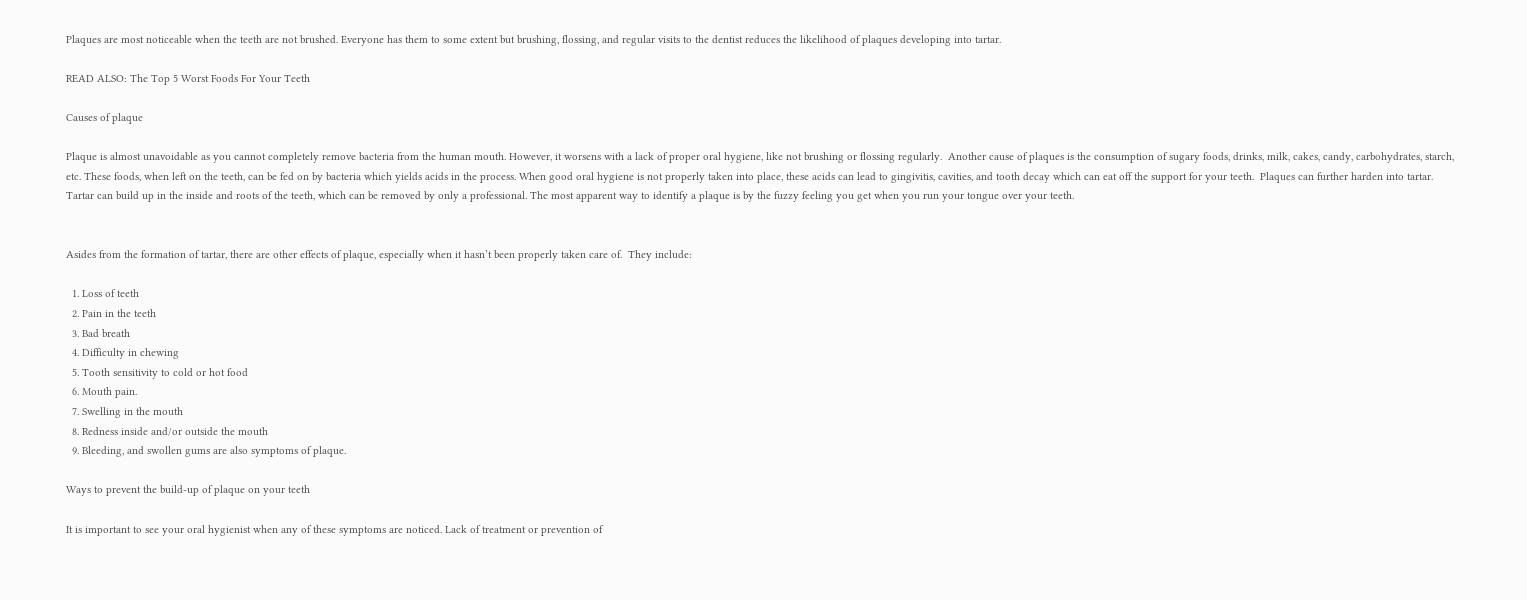Plaques are most noticeable when the teeth are not brushed. Everyone has them to some extent but brushing, flossing, and regular visits to the dentist reduces the likelihood of plaques developing into tartar.

READ ALSO: The Top 5 Worst Foods For Your Teeth

Causes of plaque

Plaque is almost unavoidable as you cannot completely remove bacteria from the human mouth. However, it worsens with a lack of proper oral hygiene, like not brushing or flossing regularly.  Another cause of plaques is the consumption of sugary foods, drinks, milk, cakes, candy, carbohydrates, starch, etc. These foods, when left on the teeth, can be fed on by bacteria which yields acids in the process. When good oral hygiene is not properly taken into place, these acids can lead to gingivitis, cavities, and tooth decay which can eat off the support for your teeth.  Plaques can further harden into tartar. Tartar can build up in the inside and roots of the teeth, which can be removed by only a professional. The most apparent way to identify a plaque is by the fuzzy feeling you get when you run your tongue over your teeth.


Asides from the formation of tartar, there are other effects of plaque, especially when it hasn’t been properly taken care of.  They include:

  1. Loss of teeth
  2. Pain in the teeth
  3. Bad breath
  4. Difficulty in chewing
  5. Tooth sensitivity to cold or hot food
  6. Mouth pain.
  7. Swelling in the mouth
  8. Redness inside and/or outside the mouth
  9. Bleeding, and swollen gums are also symptoms of plaque.

Ways to prevent the build-up of plaque on your teeth

It is important to see your oral hygienist when any of these symptoms are noticed. Lack of treatment or prevention of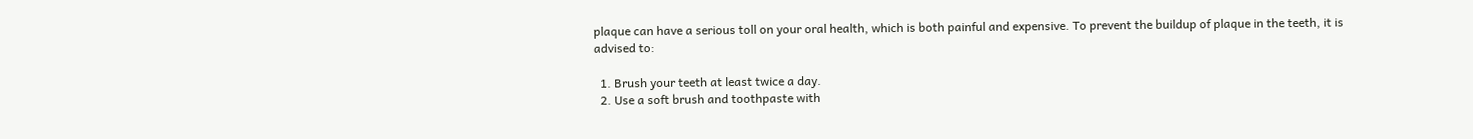plaque can have a serious toll on your oral health, which is both painful and expensive. To prevent the buildup of plaque in the teeth, it is advised to:

  1. Brush your teeth at least twice a day.
  2. Use a soft brush and toothpaste with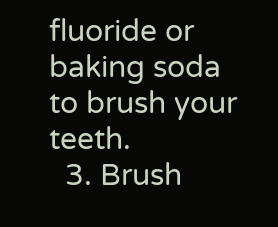fluoride or baking soda to brush your teeth.
  3. Brush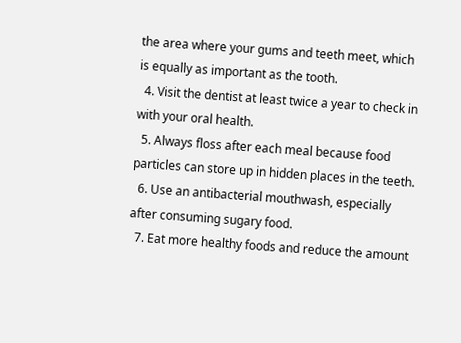the area where your gums and teeth meet, which is equally as important as the tooth.
  4. Visit the dentist at least twice a year to check in with your oral health.
  5. Always floss after each meal because food particles can store up in hidden places in the teeth.
  6. Use an antibacterial mouthwash, especially after consuming sugary food.
  7. Eat more healthy foods and reduce the amount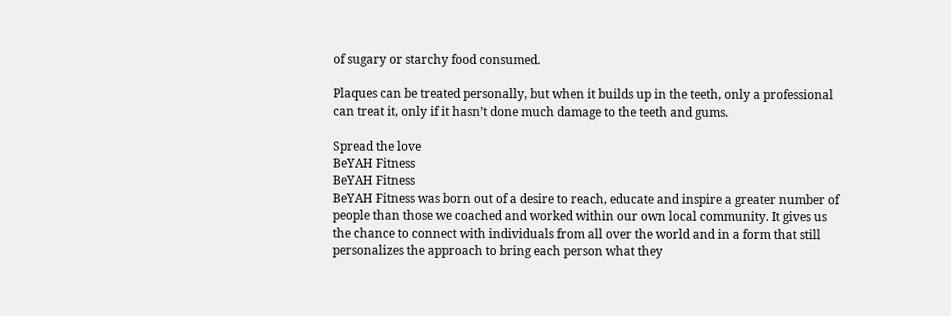of sugary or starchy food consumed.

Plaques can be treated personally, but when it builds up in the teeth, only a professional can treat it, only if it hasn’t done much damage to the teeth and gums.

Spread the love
BeYAH Fitness
BeYAH Fitness
BeYAH Fitness was born out of a desire to reach, educate and inspire a greater number of people than those we coached and worked within our own local community. It gives us the chance to connect with individuals from all over the world and in a form that still personalizes the approach to bring each person what they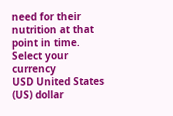need for their nutrition at that point in time.
Select your currency
USD United States (US) dollar